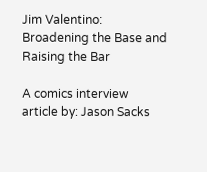Jim Valentino: Broadening the Base and Raising the Bar

A comics interview article by: Jason Sacks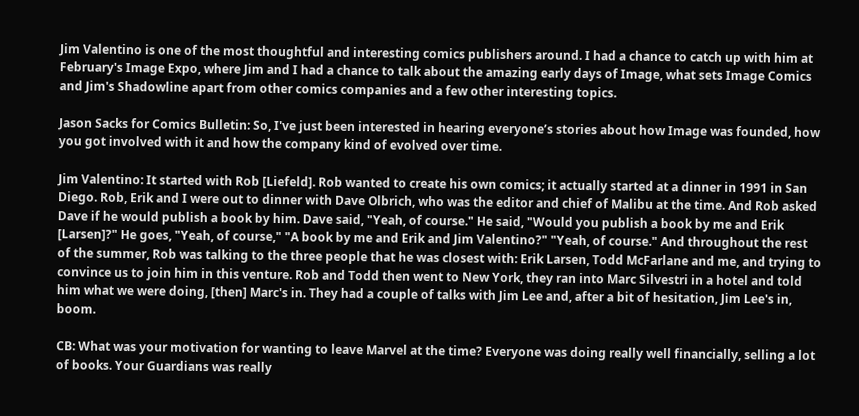Jim Valentino is one of the most thoughtful and interesting comics publishers around. I had a chance to catch up with him at February's Image Expo, where Jim and I had a chance to talk about the amazing early days of Image, what sets Image Comics and Jim's Shadowline apart from other comics companies and a few other interesting topics.

Jason Sacks for Comics Bulletin: So, I've just been interested in hearing everyone’s stories about how Image was founded, how you got involved with it and how the company kind of evolved over time.

Jim Valentino: It started with Rob [Liefeld]. Rob wanted to create his own comics; it actually started at a dinner in 1991 in San Diego. Rob, Erik and I were out to dinner with Dave Olbrich, who was the editor and chief of Malibu at the time. And Rob asked Dave if he would publish a book by him. Dave said, "Yeah, of course." He said, "Would you publish a book by me and Erik [Larsen]?" He goes, "Yeah, of course," "A book by me and Erik and Jim Valentino?" "Yeah, of course." And throughout the rest of the summer, Rob was talking to the three people that he was closest with: Erik Larsen, Todd McFarlane and me, and trying to convince us to join him in this venture. Rob and Todd then went to New York, they ran into Marc Silvestri in a hotel and told him what we were doing, [then] Marc's in. They had a couple of talks with Jim Lee and, after a bit of hesitation, Jim Lee's in, boom.

CB: What was your motivation for wanting to leave Marvel at the time? Everyone was doing really well financially, selling a lot of books. Your Guardians was really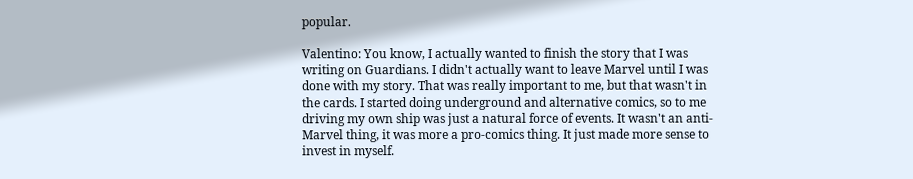popular.

Valentino: You know, I actually wanted to finish the story that I was writing on Guardians. I didn't actually want to leave Marvel until I was done with my story. That was really important to me, but that wasn't in the cards. I started doing underground and alternative comics, so to me driving my own ship was just a natural force of events. It wasn't an anti-Marvel thing, it was more a pro-comics thing. It just made more sense to invest in myself.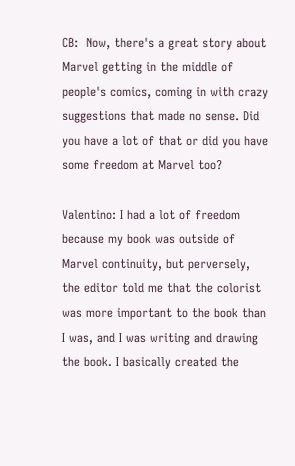CB:  Now, there's a great story about Marvel getting in the middle of people's comics, coming in with crazy suggestions that made no sense. Did you have a lot of that or did you have some freedom at Marvel too?

Valentino: I had a lot of freedom because my book was outside of Marvel continuity, but perversely, the editor told me that the colorist was more important to the book than I was, and I was writing and drawing the book. I basically created the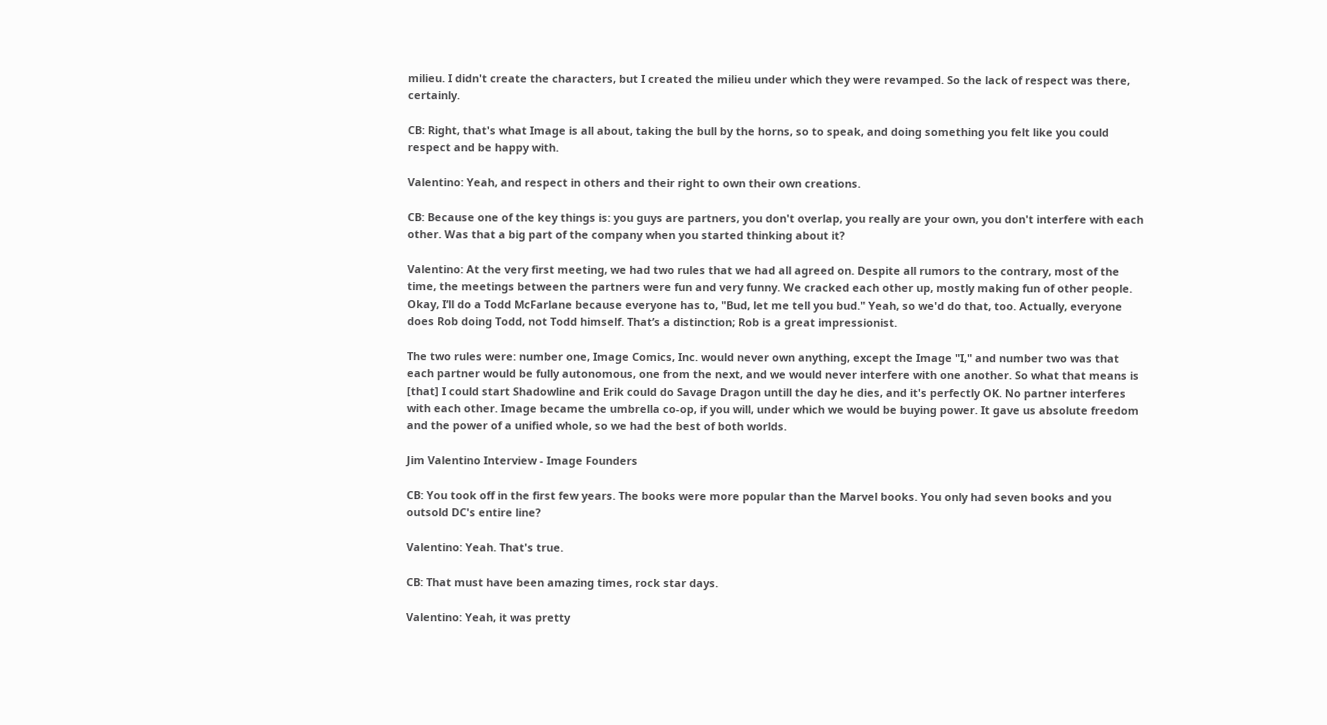milieu. I didn't create the characters, but I created the milieu under which they were revamped. So the lack of respect was there, certainly.

CB: Right, that's what Image is all about, taking the bull by the horns, so to speak, and doing something you felt like you could respect and be happy with.

Valentino: Yeah, and respect in others and their right to own their own creations.

CB: Because one of the key things is: you guys are partners, you don't overlap, you really are your own, you don't interfere with each other. Was that a big part of the company when you started thinking about it?

Valentino: At the very first meeting, we had two rules that we had all agreed on. Despite all rumors to the contrary, most of the time, the meetings between the partners were fun and very funny. We cracked each other up, mostly making fun of other people.  Okay, I’ll do a Todd McFarlane because everyone has to, "Bud, let me tell you bud." Yeah, so we'd do that, too. Actually, everyone does Rob doing Todd, not Todd himself. That’s a distinction; Rob is a great impressionist.

The two rules were: number one, Image Comics, Inc. would never own anything, except the Image "I," and number two was that each partner would be fully autonomous, one from the next, and we would never interfere with one another. So what that means is [that] I could start Shadowline and Erik could do Savage Dragon untill the day he dies, and it's perfectly OK. No partner interferes with each other. Image became the umbrella co-op, if you will, under which we would be buying power. It gave us absolute freedom and the power of a unified whole, so we had the best of both worlds.

Jim Valentino Interview - Image Founders

CB: You took off in the first few years. The books were more popular than the Marvel books. You only had seven books and you outsold DC's entire line?

Valentino: Yeah. That's true.

CB: That must have been amazing times, rock star days.

Valentino: Yeah, it was pretty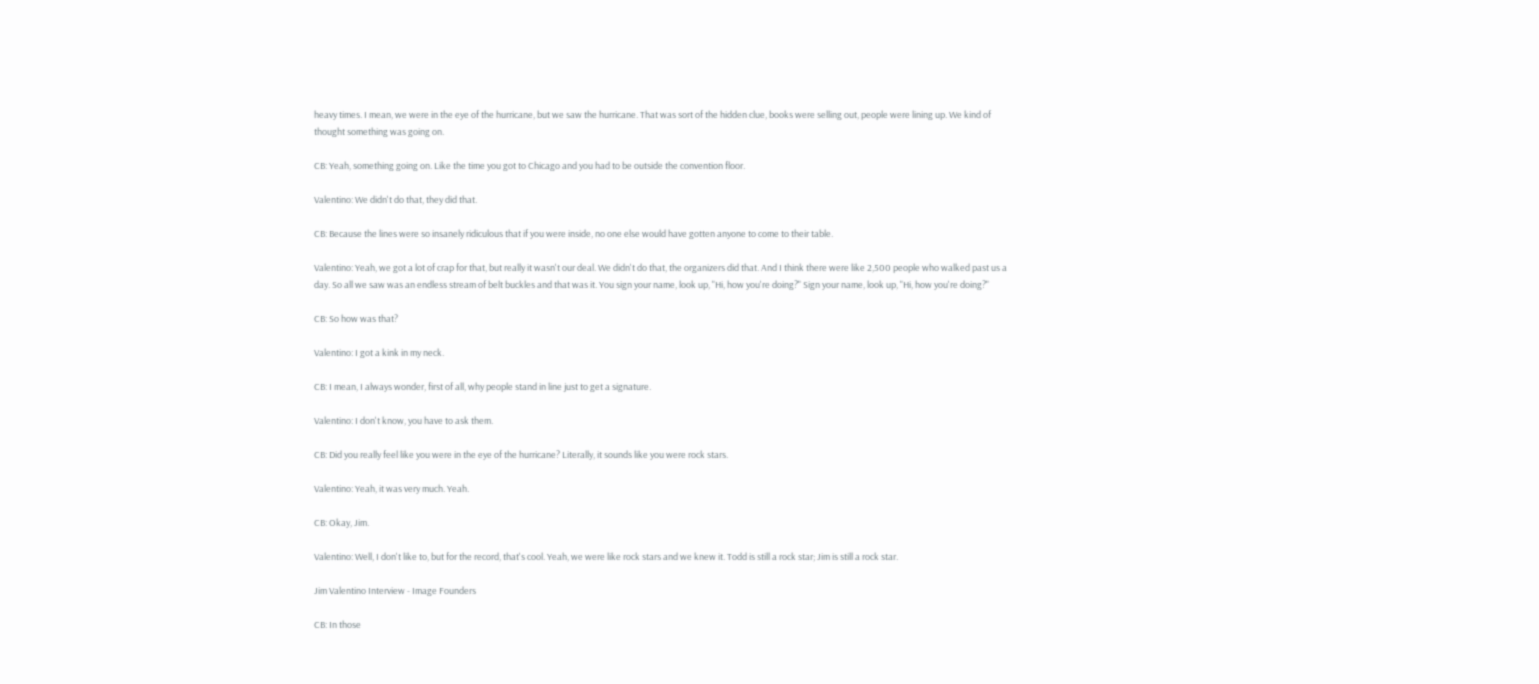heavy times. I mean, we were in the eye of the hurricane, but we saw the hurricane. That was sort of the hidden clue, books were selling out, people were lining up. We kind of thought something was going on.

CB: Yeah, something going on. Like the time you got to Chicago and you had to be outside the convention floor.

Valentino: We didn't do that, they did that.

CB: Because the lines were so insanely ridiculous that if you were inside, no one else would have gotten anyone to come to their table.

Valentino: Yeah, we got a lot of crap for that, but really it wasn't our deal. We didn't do that, the organizers did that. And I think there were like 2,500 people who walked past us a day. So all we saw was an endless stream of belt buckles and that was it. You sign your name, look up, "Hi, how you're doing?" Sign your name, look up, "Hi, how you're doing?"

CB: So how was that?

Valentino: I got a kink in my neck.

CB: I mean, I always wonder, first of all, why people stand in line just to get a signature.

Valentino: I don't know, you have to ask them.

CB: Did you really feel like you were in the eye of the hurricane? Literally, it sounds like you were rock stars.

Valentino: Yeah, it was very much. Yeah.

CB: Okay, Jim.

Valentino: Well, I don't like to, but for the record, that's cool. Yeah, we were like rock stars and we knew it. Todd is still a rock star; Jim is still a rock star.

Jim Valentino Interview - Image Founders

CB: In those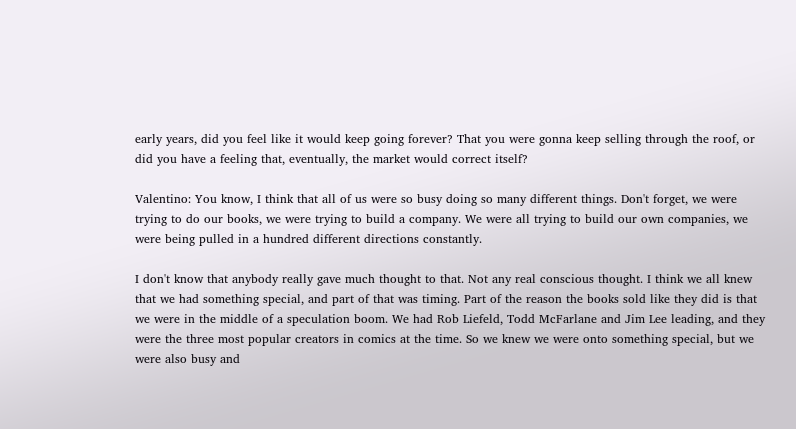early years, did you feel like it would keep going forever? That you were gonna keep selling through the roof, or did you have a feeling that, eventually, the market would correct itself?

Valentino: You know, I think that all of us were so busy doing so many different things. Don't forget, we were trying to do our books, we were trying to build a company. We were all trying to build our own companies, we were being pulled in a hundred different directions constantly.

I don't know that anybody really gave much thought to that. Not any real conscious thought. I think we all knew that we had something special, and part of that was timing. Part of the reason the books sold like they did is that we were in the middle of a speculation boom. We had Rob Liefeld, Todd McFarlane and Jim Lee leading, and they were the three most popular creators in comics at the time. So we knew we were onto something special, but we were also busy and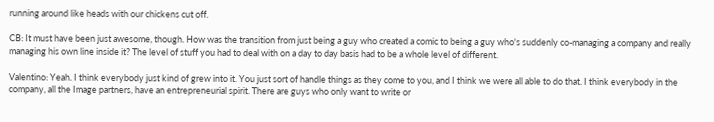running around like heads with our chickens cut off.

CB: It must have been just awesome, though. How was the transition from just being a guy who created a comic to being a guy who's suddenly co-managing a company and really managing his own line inside it? The level of stuff you had to deal with on a day to day basis had to be a whole level of different.

Valentino: Yeah. I think everybody just kind of grew into it. You just sort of handle things as they come to you, and I think we were all able to do that. I think everybody in the company, all the Image partners, have an entrepreneurial spirit. There are guys who only want to write or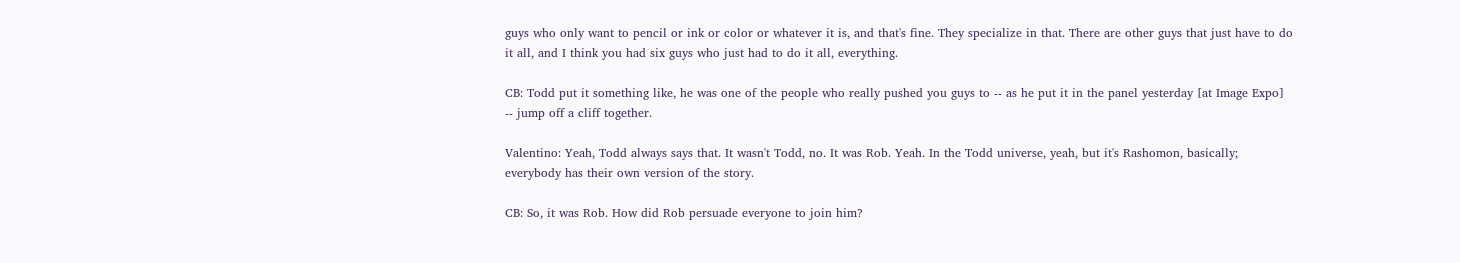guys who only want to pencil or ink or color or whatever it is, and that's fine. They specialize in that. There are other guys that just have to do it all, and I think you had six guys who just had to do it all, everything.

CB: Todd put it something like, he was one of the people who really pushed you guys to -- as he put it in the panel yesterday [at Image Expo] -- jump off a cliff together.

Valentino: Yeah, Todd always says that. It wasn't Todd, no. It was Rob. Yeah. In the Todd universe, yeah, but it's Rashomon, basically; everybody has their own version of the story.

CB: So, it was Rob. How did Rob persuade everyone to join him?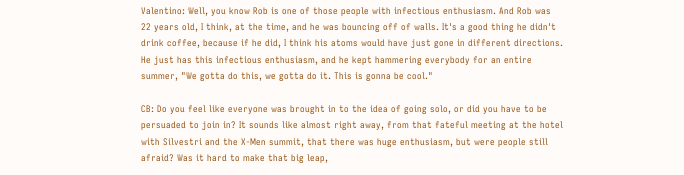Valentino: Well, you know Rob is one of those people with infectious enthusiasm. And Rob was 22 years old, I think, at the time, and he was bouncing off of walls. It's a good thing he didn't drink coffee, because if he did, I think his atoms would have just gone in different directions. He just has this infectious enthusiasm, and he kept hammering everybody for an entire summer, "We gotta do this, we gotta do it. This is gonna be cool."

CB: Do you feel like everyone was brought in to the idea of going solo, or did you have to be persuaded to join in? It sounds like almost right away, from that fateful meeting at the hotel with Silvestri and the X-Men summit, that there was huge enthusiasm, but were people still afraid? Was it hard to make that big leap,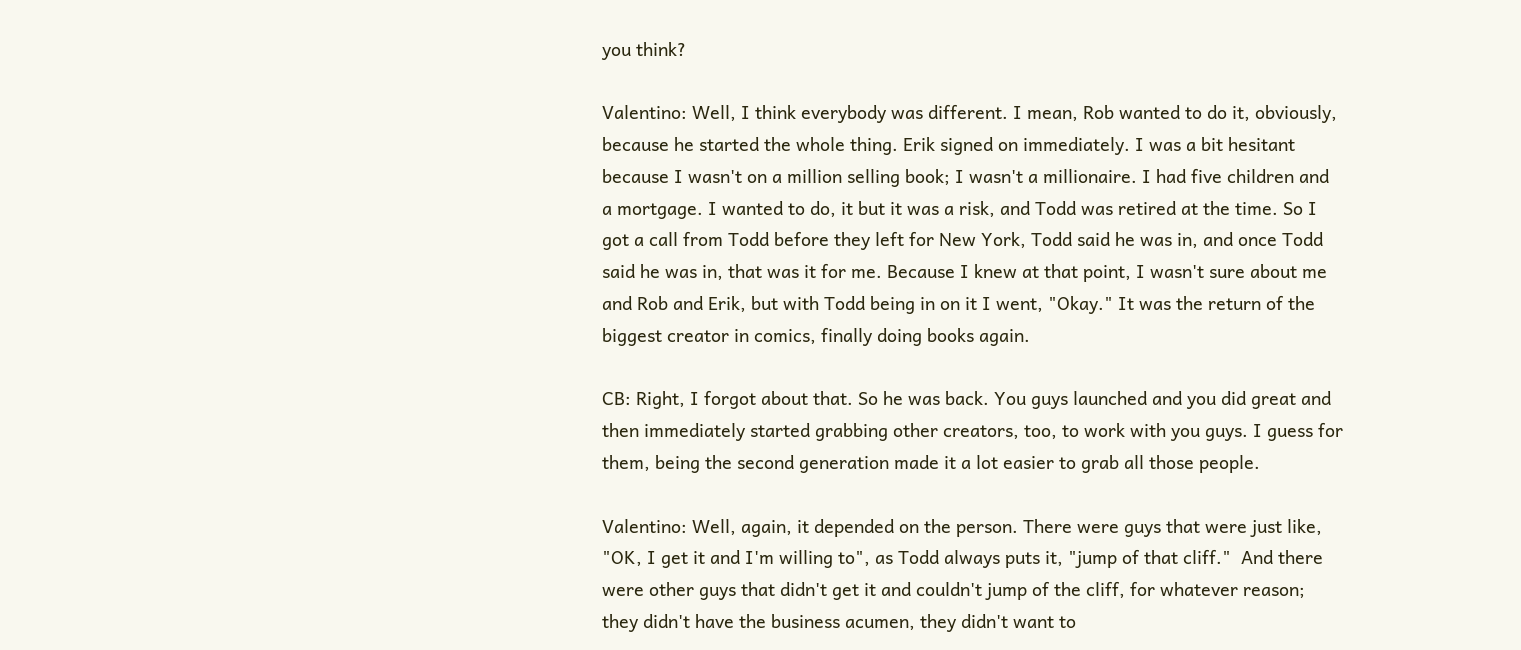you think?

Valentino: Well, I think everybody was different. I mean, Rob wanted to do it, obviously, because he started the whole thing. Erik signed on immediately. I was a bit hesitant because I wasn't on a million selling book; I wasn't a millionaire. I had five children and a mortgage. I wanted to do, it but it was a risk, and Todd was retired at the time. So I got a call from Todd before they left for New York, Todd said he was in, and once Todd said he was in, that was it for me. Because I knew at that point, I wasn't sure about me and Rob and Erik, but with Todd being in on it I went, "Okay." It was the return of the biggest creator in comics, finally doing books again.

CB: Right, I forgot about that. So he was back. You guys launched and you did great and then immediately started grabbing other creators, too, to work with you guys. I guess for them, being the second generation made it a lot easier to grab all those people.

Valentino: Well, again, it depended on the person. There were guys that were just like, "OK, I get it and I'm willing to", as Todd always puts it, "jump of that cliff."  And there were other guys that didn't get it and couldn't jump of the cliff, for whatever reason; they didn't have the business acumen, they didn't want to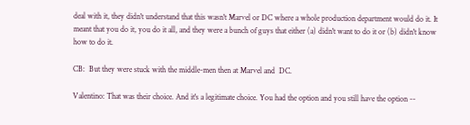deal with it, they didn't understand that this wasn't Marvel or DC where a whole production department would do it. It meant that you do it, you do it all, and they were a bunch of guys that either (a) didn't want to do it or (b) didn't know how to do it.

CB:  But they were stuck with the middle-men then at Marvel and  DC.

Valentino: That was their choice. And it's a legitimate choice. You had the option and you still have the option --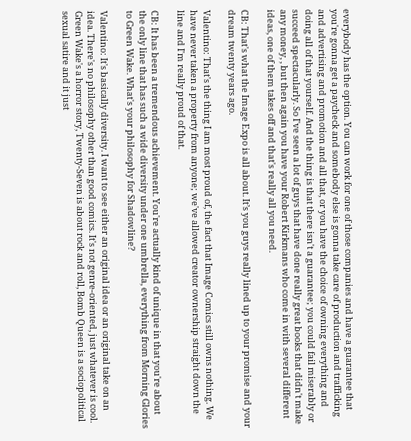everybody has the option. You can work for one of those companies and have a guarantee that you're gonna get a paycheck and somebody else is gonna take care of production and trafficking and advertising and promotion and all that, or you have the choice of owning everything and doing all of that yourself. And the thing is that there isn't a guarantee; you could fail miserably or succeed spectacularly. So I've seen a lot of guys that have done really great books that didn't make any money, , but then again you have your Robert Kirkmans who come in with several different ideas, one of them takes off and that's really all you need.

CB: That's what the Image Expo is all about. It’s you guys really lined up to your promise and your dream twenty years ago.

Valentino: That's the thing I am most proud of, the fact that Image Comics still owns nothing. We have never taken a property from anyone; we've allowed creator ownership straight down the line and I'm really proud of that.

CB: It has been a tremendous achievement. You're actually kind of unique in that you're about the only line that has such a wide diversity under one umbrella, everything from Morning Glories to Green Wake. What's your philosophy for Shadowline?

Valentino: It's basically diversity. I want to see either an original idea or an original take on an idea. There's no philosophy other than good comics. It's not genre-oriented, just whatever is cool. Green Wake's a horror story, Twenty-Seven is about rock and roll, Bomb Queen is a sociopolitical sexual satire and it just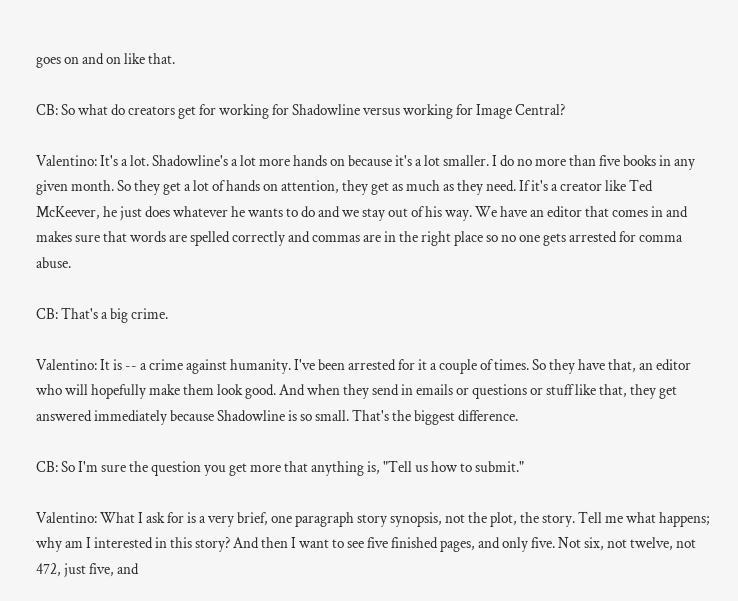goes on and on like that.

CB: So what do creators get for working for Shadowline versus working for Image Central?

Valentino: It's a lot. Shadowline's a lot more hands on because it's a lot smaller. I do no more than five books in any given month. So they get a lot of hands on attention, they get as much as they need. If it's a creator like Ted McKeever, he just does whatever he wants to do and we stay out of his way. We have an editor that comes in and makes sure that words are spelled correctly and commas are in the right place so no one gets arrested for comma abuse.

CB: That's a big crime.

Valentino: It is -- a crime against humanity. I've been arrested for it a couple of times. So they have that, an editor who will hopefully make them look good. And when they send in emails or questions or stuff like that, they get answered immediately because Shadowline is so small. That's the biggest difference.

CB: So I'm sure the question you get more that anything is, "Tell us how to submit."

Valentino: What I ask for is a very brief, one paragraph story synopsis, not the plot, the story. Tell me what happens; why am I interested in this story? And then I want to see five finished pages, and only five. Not six, not twelve, not 472, just five, and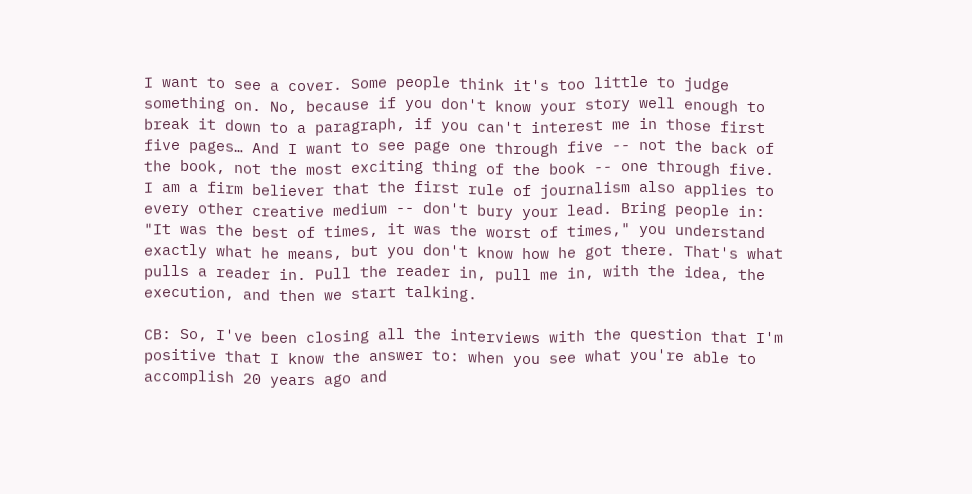I want to see a cover. Some people think it's too little to judge something on. No, because if you don't know your story well enough to break it down to a paragraph, if you can't interest me in those first five pages… And I want to see page one through five -- not the back of the book, not the most exciting thing of the book -- one through five. I am a firm believer that the first rule of journalism also applies to every other creative medium -- don't bury your lead. Bring people in: "It was the best of times, it was the worst of times," you understand exactly what he means, but you don't know how he got there. That's what pulls a reader in. Pull the reader in, pull me in, with the idea, the execution, and then we start talking.

CB: So, I've been closing all the interviews with the question that I'm positive that I know the answer to: when you see what you're able to accomplish 20 years ago and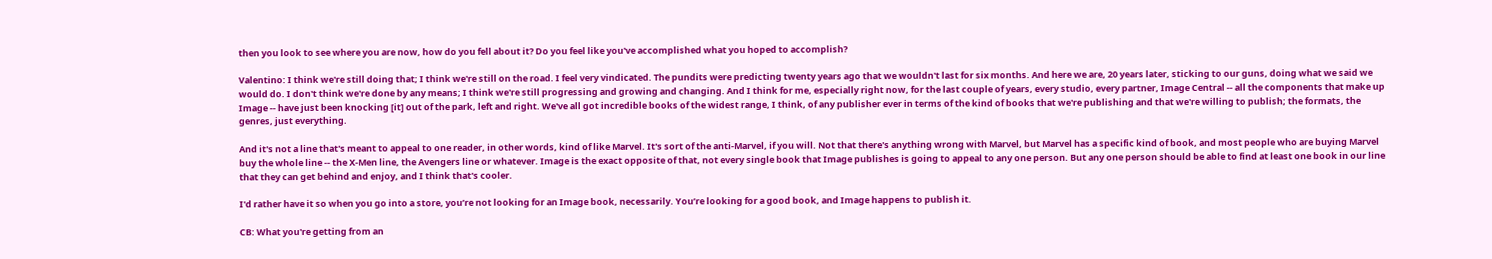then you look to see where you are now, how do you fell about it? Do you feel like you've accomplished what you hoped to accomplish?

Valentino: I think we're still doing that; I think we're still on the road. I feel very vindicated. The pundits were predicting twenty years ago that we wouldn't last for six months. And here we are, 20 years later, sticking to our guns, doing what we said we would do. I don't think we're done by any means; I think we're still progressing and growing and changing. And I think for me, especially right now, for the last couple of years, every studio, every partner, Image Central -- all the components that make up Image -- have just been knocking [it] out of the park, left and right. We've all got incredible books of the widest range, I think, of any publisher ever in terms of the kind of books that we're publishing and that we're willing to publish; the formats, the genres, just everything.

And it's not a line that's meant to appeal to one reader, in other words, kind of like Marvel. It's sort of the anti-Marvel, if you will. Not that there's anything wrong with Marvel, but Marvel has a specific kind of book, and most people who are buying Marvel buy the whole line -- the X-Men line, the Avengers line or whatever. Image is the exact opposite of that, not every single book that Image publishes is going to appeal to any one person. But any one person should be able to find at least one book in our line that they can get behind and enjoy, and I think that's cooler.

I'd rather have it so when you go into a store, you’re not looking for an Image book, necessarily. You’re looking for a good book, and Image happens to publish it.

CB: What you're getting from an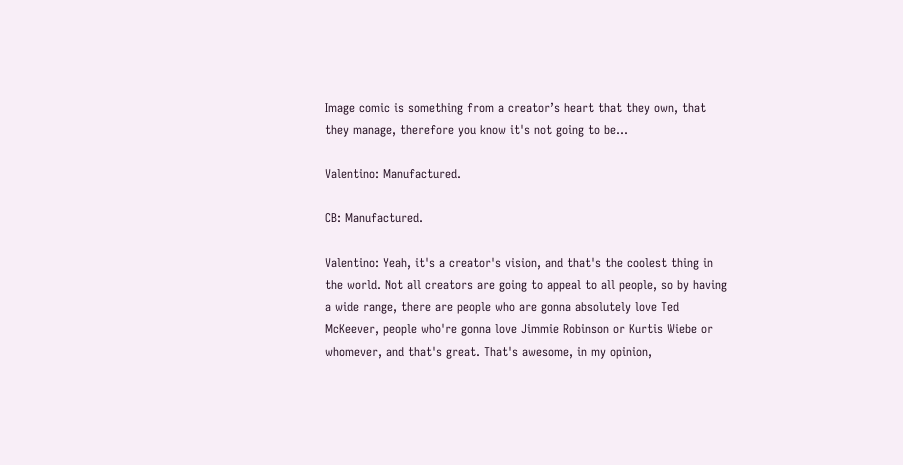Image comic is something from a creator’s heart that they own, that they manage, therefore you know it's not going to be...

Valentino: Manufactured.

CB: Manufactured.

Valentino: Yeah, it's a creator's vision, and that's the coolest thing in the world. Not all creators are going to appeal to all people, so by having a wide range, there are people who are gonna absolutely love Ted McKeever, people who're gonna love Jimmie Robinson or Kurtis Wiebe or whomever, and that's great. That's awesome, in my opinion,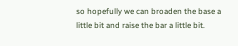so hopefully we can broaden the base a little bit and raise the bar a little bit.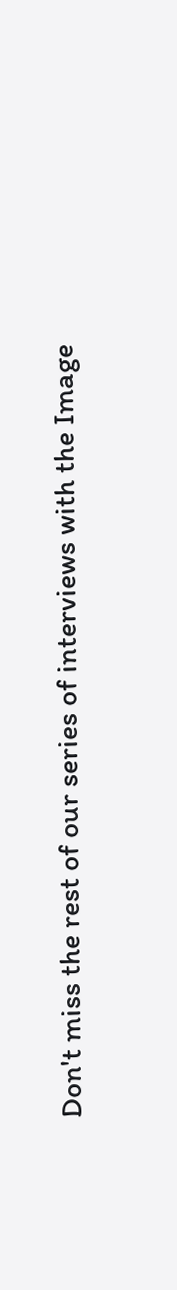Don't miss the rest of our series of interviews with the Image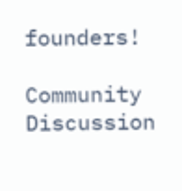founders!

Community Discussion